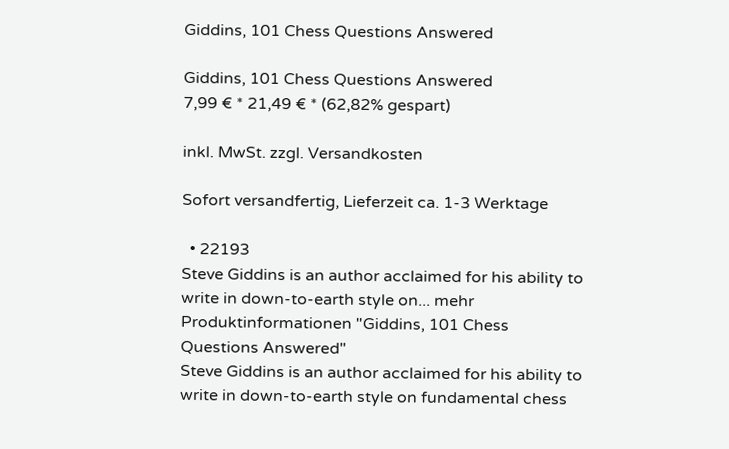Giddins, 101 Chess Questions Answered

Giddins, 101 Chess Questions Answered
7,99 € * 21,49 € * (62,82% gespart)

inkl. MwSt. zzgl. Versandkosten

Sofort versandfertig, Lieferzeit ca. 1-3 Werktage

  • 22193
Steve Giddins is an author acclaimed for his ability to write in down-to-earth style on... mehr
Produktinformationen "Giddins, 101 Chess Questions Answered"
Steve Giddins is an author acclaimed for his ability to write in down-to-earth style on fundamental chess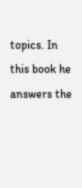topics. In this book he answers the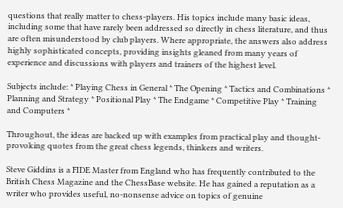questions that really matter to chess-players. His topics include many basic ideas, including some that have rarely been addressed so directly in chess literature, and thus are often misunderstood by club players. Where appropriate, the answers also address highly sophisticated concepts, providing insights gleaned from many years of experience and discussions with players and trainers of the highest level.

Subjects include: * Playing Chess in General * The Opening * Tactics and Combinations * Planning and Strategy * Positional Play * The Endgame * Competitive Play * Training and Computers *

Throughout, the ideas are backed up with examples from practical play and thought-provoking quotes from the great chess legends, thinkers and writers.

Steve Giddins is a FIDE Master from England who has frequently contributed to the British Chess Magazine and the ChessBase website. He has gained a reputation as a writer who provides useful, no-nonsense advice on topics of genuine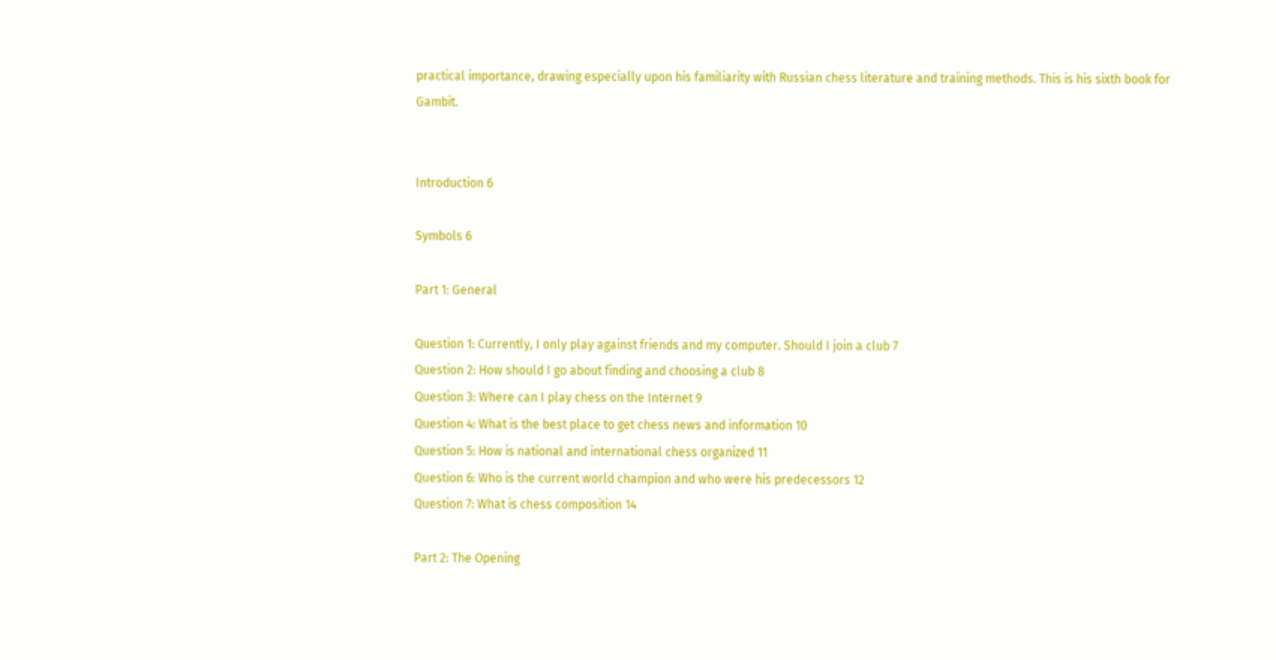practical importance, drawing especially upon his familiarity with Russian chess literature and training methods. This is his sixth book for Gambit.


Introduction 6

Symbols 6

Part 1: General

Question 1: Currently, I only play against friends and my computer. Should I join a club 7
Question 2: How should I go about finding and choosing a club 8
Question 3: Where can I play chess on the Internet 9
Question 4: What is the best place to get chess news and information 10
Question 5: How is national and international chess organized 11
Question 6: Who is the current world champion and who were his predecessors 12
Question 7: What is chess composition 14

Part 2: The Opening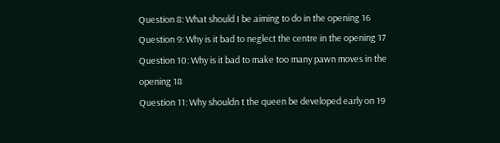Question 8: What should I be aiming to do in the opening 16
Question 9: Why is it bad to neglect the centre in the opening 17
Question 10: Why is it bad to make too many pawn moves in the opening 18
Question 11: Why shouldn t the queen be developed early on 19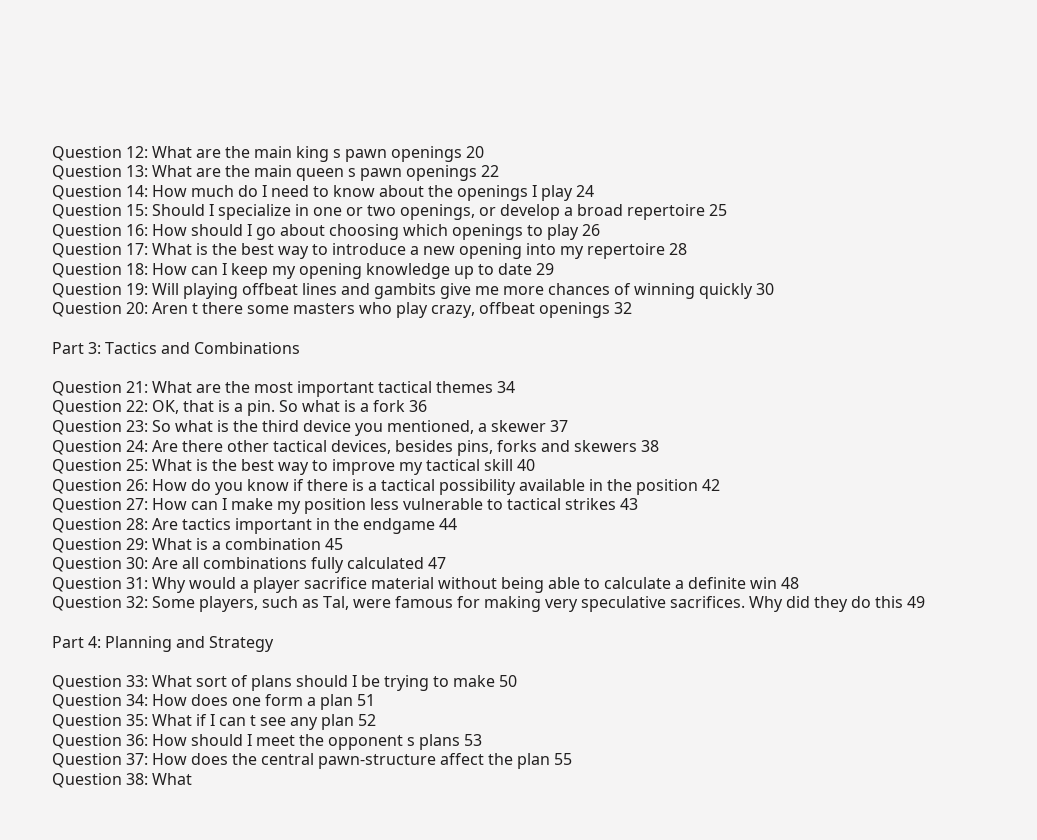Question 12: What are the main king s pawn openings 20
Question 13: What are the main queen s pawn openings 22
Question 14: How much do I need to know about the openings I play 24
Question 15: Should I specialize in one or two openings, or develop a broad repertoire 25
Question 16: How should I go about choosing which openings to play 26
Question 17: What is the best way to introduce a new opening into my repertoire 28
Question 18: How can I keep my opening knowledge up to date 29
Question 19: Will playing offbeat lines and gambits give me more chances of winning quickly 30
Question 20: Aren t there some masters who play crazy, offbeat openings 32

Part 3: Tactics and Combinations

Question 21: What are the most important tactical themes 34
Question 22: OK, that is a pin. So what is a fork 36
Question 23: So what is the third device you mentioned, a skewer 37
Question 24: Are there other tactical devices, besides pins, forks and skewers 38
Question 25: What is the best way to improve my tactical skill 40
Question 26: How do you know if there is a tactical possibility available in the position 42
Question 27: How can I make my position less vulnerable to tactical strikes 43
Question 28: Are tactics important in the endgame 44
Question 29: What is a combination 45
Question 30: Are all combinations fully calculated 47
Question 31: Why would a player sacrifice material without being able to calculate a definite win 48
Question 32: Some players, such as Tal, were famous for making very speculative sacrifices. Why did they do this 49

Part 4: Planning and Strategy

Question 33: What sort of plans should I be trying to make 50
Question 34: How does one form a plan 51
Question 35: What if I can t see any plan 52
Question 36: How should I meet the opponent s plans 53
Question 37: How does the central pawn-structure affect the plan 55
Question 38: What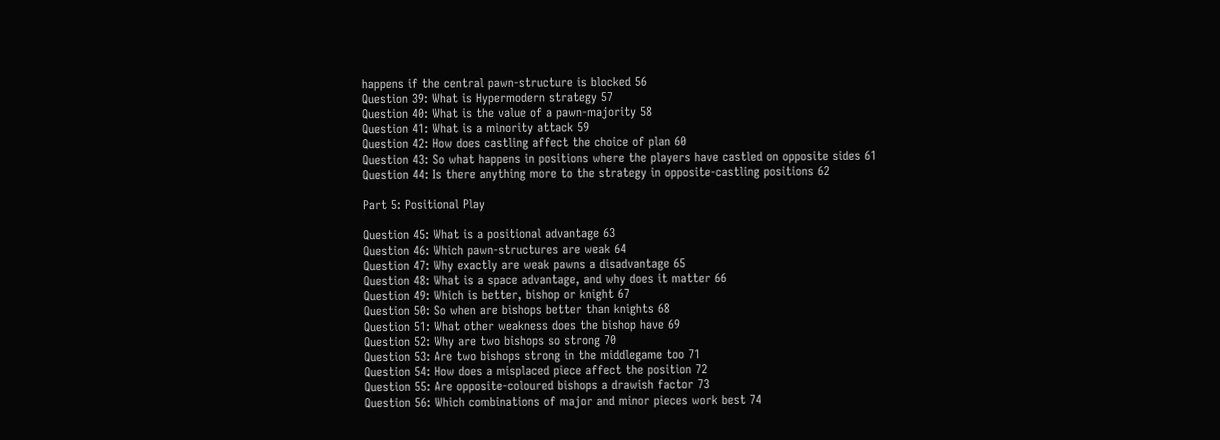happens if the central pawn-structure is blocked 56
Question 39: What is Hypermodern strategy 57
Question 40: What is the value of a pawn-majority 58
Question 41: What is a minority attack 59
Question 42: How does castling affect the choice of plan 60
Question 43: So what happens in positions where the players have castled on opposite sides 61
Question 44: Is there anything more to the strategy in opposite-castling positions 62

Part 5: Positional Play

Question 45: What is a positional advantage 63
Question 46: Which pawn-structures are weak 64
Question 47: Why exactly are weak pawns a disadvantage 65
Question 48: What is a space advantage, and why does it matter 66
Question 49: Which is better, bishop or knight 67
Question 50: So when are bishops better than knights 68
Question 51: What other weakness does the bishop have 69
Question 52: Why are two bishops so strong 70
Question 53: Are two bishops strong in the middlegame too 71
Question 54: How does a misplaced piece affect the position 72
Question 55: Are opposite-coloured bishops a drawish factor 73
Question 56: Which combinations of major and minor pieces work best 74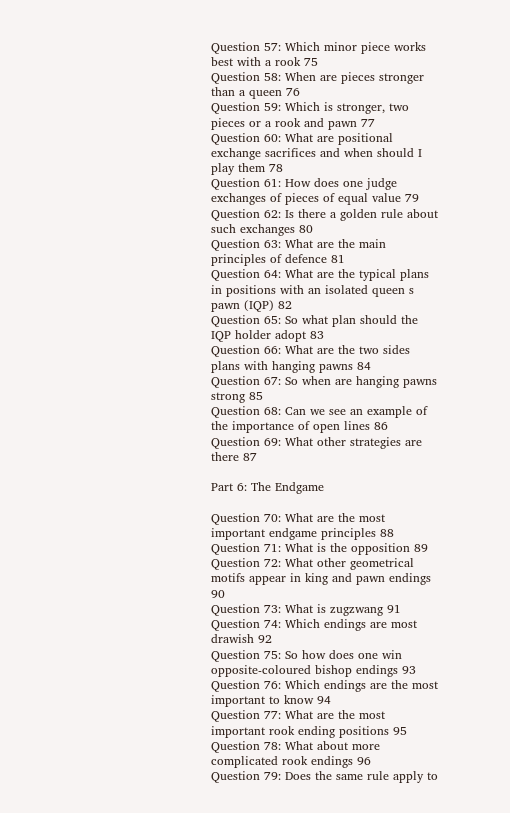Question 57: Which minor piece works best with a rook 75
Question 58: When are pieces stronger than a queen 76
Question 59: Which is stronger, two pieces or a rook and pawn 77
Question 60: What are positional exchange sacrifices and when should I play them 78
Question 61: How does one judge exchanges of pieces of equal value 79
Question 62: Is there a golden rule about such exchanges 80
Question 63: What are the main principles of defence 81
Question 64: What are the typical plans in positions with an isolated queen s pawn (IQP) 82
Question 65: So what plan should the IQP holder adopt 83
Question 66: What are the two sides plans with hanging pawns 84
Question 67: So when are hanging pawns strong 85
Question 68: Can we see an example of the importance of open lines 86
Question 69: What other strategies are there 87

Part 6: The Endgame

Question 70: What are the most important endgame principles 88
Question 71: What is the opposition 89
Question 72: What other geometrical motifs appear in king and pawn endings 90
Question 73: What is zugzwang 91
Question 74: Which endings are most drawish 92
Question 75: So how does one win opposite-coloured bishop endings 93
Question 76: Which endings are the most important to know 94
Question 77: What are the most important rook ending positions 95
Question 78: What about more complicated rook endings 96
Question 79: Does the same rule apply to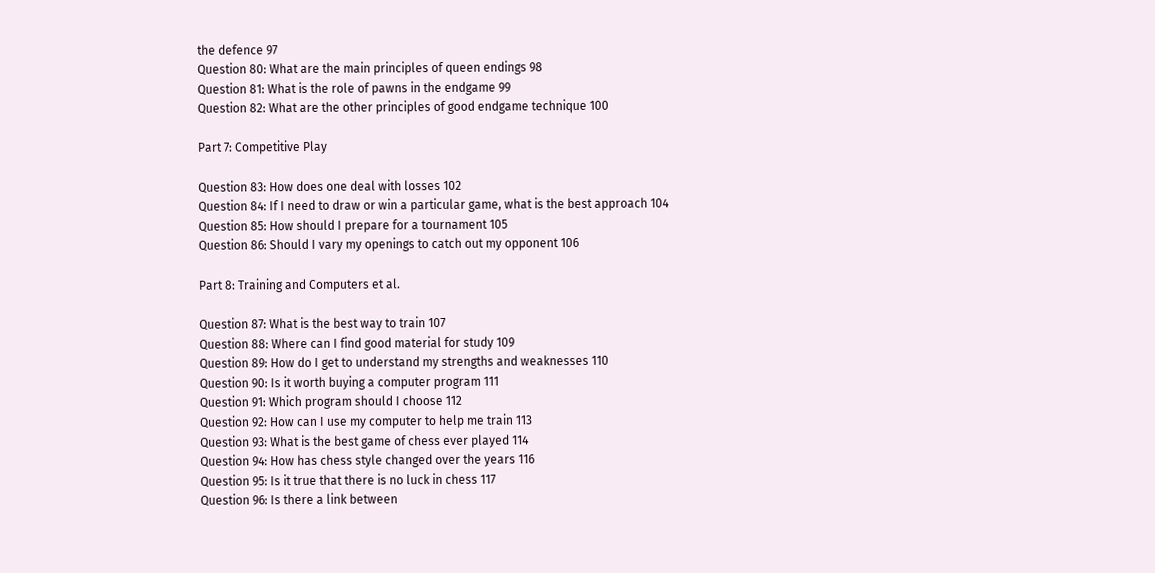the defence 97
Question 80: What are the main principles of queen endings 98
Question 81: What is the role of pawns in the endgame 99
Question 82: What are the other principles of good endgame technique 100

Part 7: Competitive Play

Question 83: How does one deal with losses 102
Question 84: If I need to draw or win a particular game, what is the best approach 104
Question 85: How should I prepare for a tournament 105
Question 86: Should I vary my openings to catch out my opponent 106

Part 8: Training and Computers et al.

Question 87: What is the best way to train 107
Question 88: Where can I find good material for study 109
Question 89: How do I get to understand my strengths and weaknesses 110
Question 90: Is it worth buying a computer program 111
Question 91: Which program should I choose 112
Question 92: How can I use my computer to help me train 113
Question 93: What is the best game of chess ever played 114
Question 94: How has chess style changed over the years 116
Question 95: Is it true that there is no luck in chess 117
Question 96: Is there a link between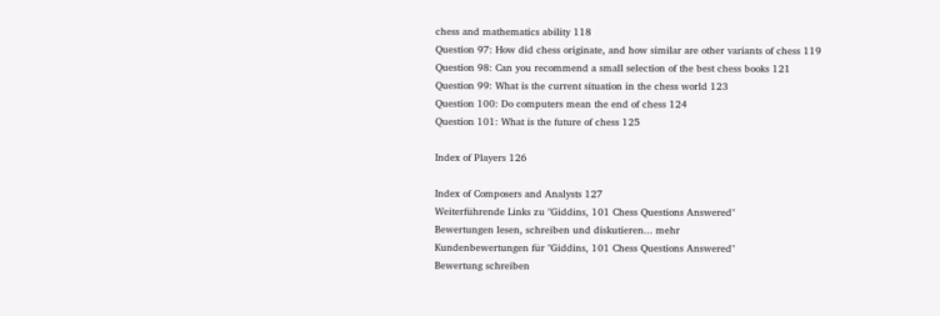chess and mathematics ability 118
Question 97: How did chess originate, and how similar are other variants of chess 119
Question 98: Can you recommend a small selection of the best chess books 121
Question 99: What is the current situation in the chess world 123
Question 100: Do computers mean the end of chess 124
Question 101: What is the future of chess 125

Index of Players 126

Index of Composers and Analysts 127
Weiterführende Links zu "Giddins, 101 Chess Questions Answered"
Bewertungen lesen, schreiben und diskutieren... mehr
Kundenbewertungen für "Giddins, 101 Chess Questions Answered"
Bewertung schreiben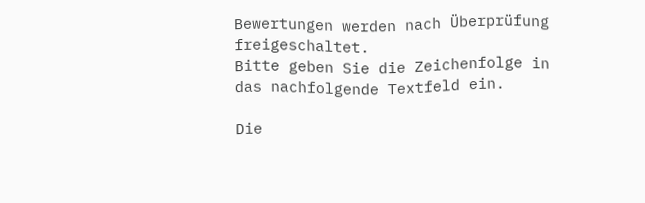Bewertungen werden nach Überprüfung freigeschaltet.
Bitte geben Sie die Zeichenfolge in das nachfolgende Textfeld ein.

Die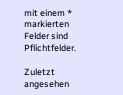mit einem * markierten Felder sind Pflichtfelder.

Zuletzt angesehen